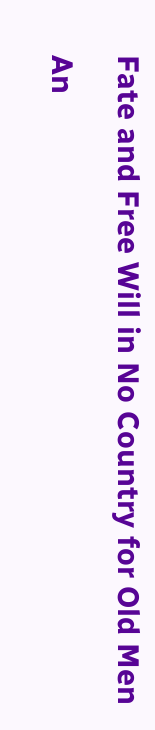Fate and Free Will in No Country for Old Men

An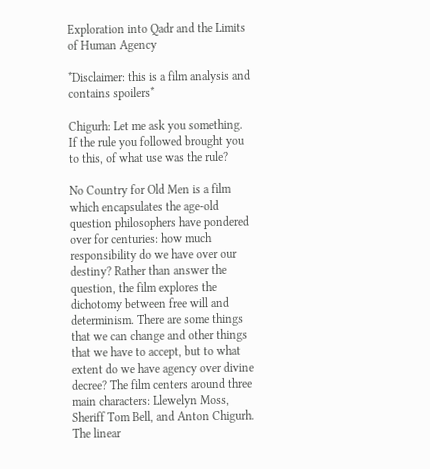Exploration into Qadr and the Limits of Human Agency

*Disclaimer: this is a film analysis and contains spoilers*

Chigurh: Let me ask you something. If the rule you followed brought you to this, of what use was the rule?

No Country for Old Men is a film which encapsulates the age-old question philosophers have pondered over for centuries: how much responsibility do we have over our destiny? Rather than answer the question, the film explores the dichotomy between free will and determinism. There are some things that we can change and other things that we have to accept, but to what extent do we have agency over divine decree? The film centers around three main characters: Llewelyn Moss, Sheriff Tom Bell, and Anton Chigurh. The linear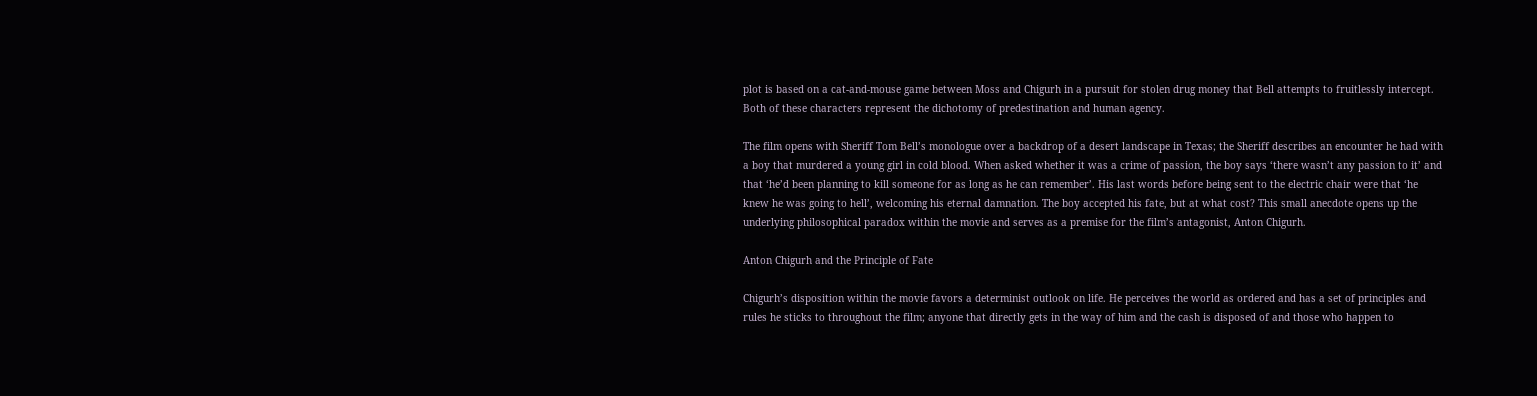plot is based on a cat-and-mouse game between Moss and Chigurh in a pursuit for stolen drug money that Bell attempts to fruitlessly intercept. Both of these characters represent the dichotomy of predestination and human agency.

The film opens with Sheriff Tom Bell’s monologue over a backdrop of a desert landscape in Texas; the Sheriff describes an encounter he had with a boy that murdered a young girl in cold blood. When asked whether it was a crime of passion, the boy says ‘there wasn’t any passion to it’ and that ‘he’d been planning to kill someone for as long as he can remember’. His last words before being sent to the electric chair were that ‘he knew he was going to hell’, welcoming his eternal damnation. The boy accepted his fate, but at what cost? This small anecdote opens up the underlying philosophical paradox within the movie and serves as a premise for the film’s antagonist, Anton Chigurh.

Anton Chigurh and the Principle of Fate

Chigurh’s disposition within the movie favors a determinist outlook on life. He perceives the world as ordered and has a set of principles and rules he sticks to throughout the film; anyone that directly gets in the way of him and the cash is disposed of and those who happen to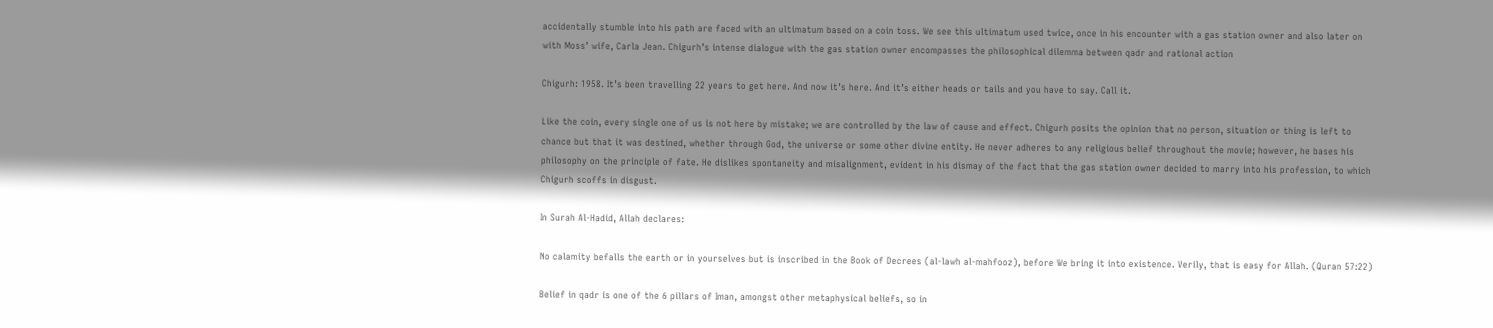accidentally stumble into his path are faced with an ultimatum based on a coin toss. We see this ultimatum used twice, once in his encounter with a gas station owner and also later on with Moss’ wife, Carla Jean. Chigurh’s intense dialogue with the gas station owner encompasses the philosophical dilemma between qadr and rational action

Chigurh: 1958. It’s been travelling 22 years to get here. And now it’s here. And it’s either heads or tails and you have to say. Call it.

Like the coin, every single one of us is not here by mistake; we are controlled by the law of cause and effect. Chigurh posits the opinion that no person, situation or thing is left to chance but that it was destined, whether through God, the universe or some other divine entity. He never adheres to any religious belief throughout the movie; however, he bases his philosophy on the principle of fate. He dislikes spontaneity and misalignment, evident in his dismay of the fact that the gas station owner decided to marry into his profession, to which Chigurh scoffs in disgust.

In Surah Al-Hadid, Allah declares:

No calamity befalls the earth or in yourselves but is inscribed in the Book of Decrees (al-lawh al-mahfooz), before We bring it into existence. Verily, that is easy for Allah. (Quran 57:22)

Belief in qadr is one of the 6 pillars of Iman, amongst other metaphysical beliefs, so in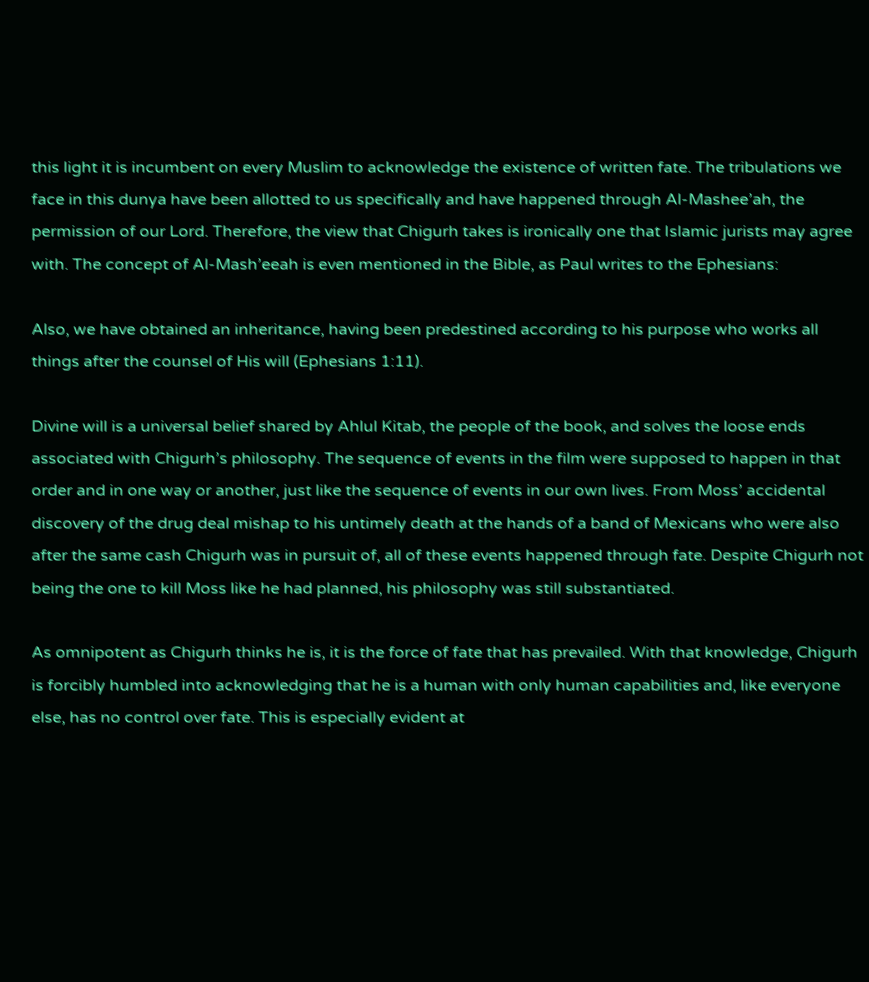this light it is incumbent on every Muslim to acknowledge the existence of written fate. The tribulations we face in this dunya have been allotted to us specifically and have happened through Al-Mashee’ah, the permission of our Lord. Therefore, the view that Chigurh takes is ironically one that Islamic jurists may agree with. The concept of Al-Mash’eeah is even mentioned in the Bible, as Paul writes to the Ephesians:

Also, we have obtained an inheritance, having been predestined according to his purpose who works all things after the counsel of His will (Ephesians 1:11).

Divine will is a universal belief shared by Ahlul Kitab, the people of the book, and solves the loose ends associated with Chigurh’s philosophy. The sequence of events in the film were supposed to happen in that order and in one way or another, just like the sequence of events in our own lives. From Moss’ accidental discovery of the drug deal mishap to his untimely death at the hands of a band of Mexicans who were also after the same cash Chigurh was in pursuit of, all of these events happened through fate. Despite Chigurh not being the one to kill Moss like he had planned, his philosophy was still substantiated.

As omnipotent as Chigurh thinks he is, it is the force of fate that has prevailed. With that knowledge, Chigurh is forcibly humbled into acknowledging that he is a human with only human capabilities and, like everyone else, has no control over fate. This is especially evident at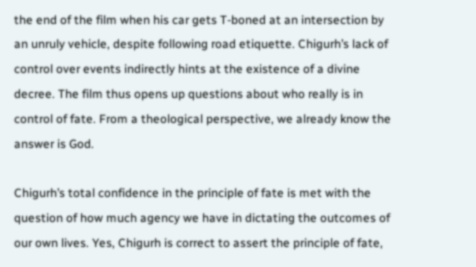the end of the film when his car gets T-boned at an intersection by an unruly vehicle, despite following road etiquette. Chigurh’s lack of control over events indirectly hints at the existence of a divine decree. The film thus opens up questions about who really is in control of fate. From a theological perspective, we already know the answer is God.

Chigurh’s total confidence in the principle of fate is met with the question of how much agency we have in dictating the outcomes of our own lives. Yes, Chigurh is correct to assert the principle of fate,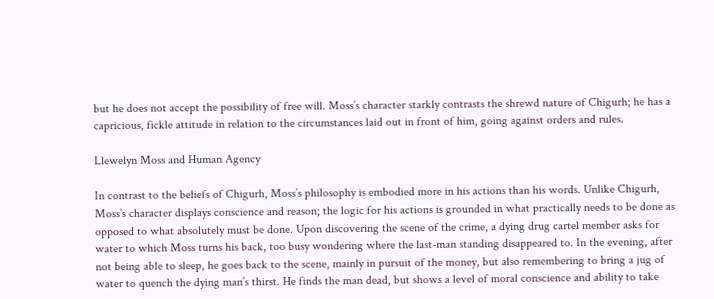but he does not accept the possibility of free will. Moss’s character starkly contrasts the shrewd nature of Chigurh; he has a capricious, fickle attitude in relation to the circumstances laid out in front of him, going against orders and rules.

Llewelyn Moss and Human Agency

In contrast to the beliefs of Chigurh, Moss’s philosophy is embodied more in his actions than his words. Unlike Chigurh, Moss’s character displays conscience and reason; the logic for his actions is grounded in what practically needs to be done as opposed to what absolutely must be done. Upon discovering the scene of the crime, a dying drug cartel member asks for water to which Moss turns his back, too busy wondering where the last-man standing disappeared to. In the evening, after not being able to sleep, he goes back to the scene, mainly in pursuit of the money, but also remembering to bring a jug of water to quench the dying man’s thirst. He finds the man dead, but shows a level of moral conscience and ability to take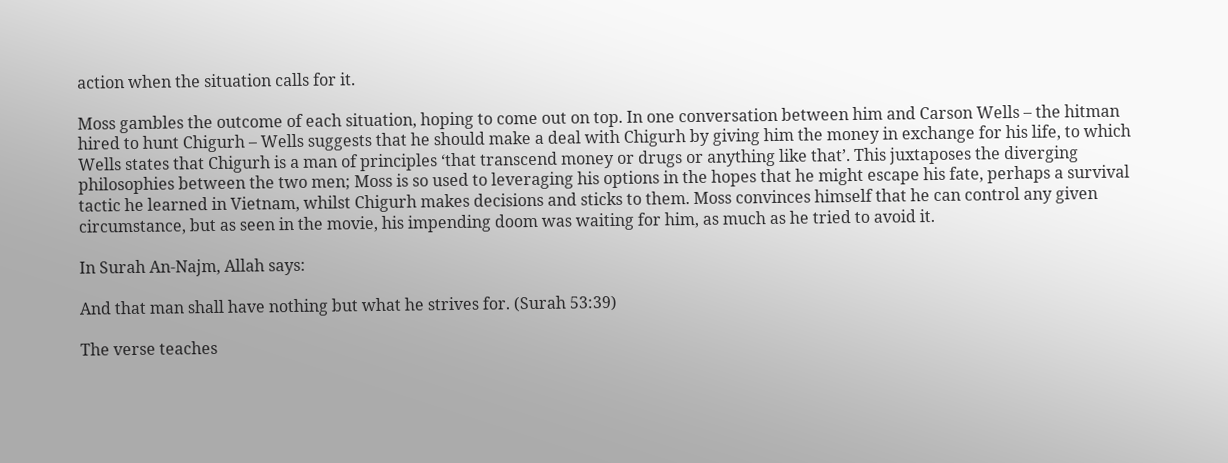action when the situation calls for it.

Moss gambles the outcome of each situation, hoping to come out on top. In one conversation between him and Carson Wells – the hitman hired to hunt Chigurh – Wells suggests that he should make a deal with Chigurh by giving him the money in exchange for his life, to which Wells states that Chigurh is a man of principles ‘that transcend money or drugs or anything like that’. This juxtaposes the diverging philosophies between the two men; Moss is so used to leveraging his options in the hopes that he might escape his fate, perhaps a survival tactic he learned in Vietnam, whilst Chigurh makes decisions and sticks to them. Moss convinces himself that he can control any given circumstance, but as seen in the movie, his impending doom was waiting for him, as much as he tried to avoid it.

In Surah An-Najm, Allah says:

And that man shall have nothing but what he strives for. (Surah 53:39)

The verse teaches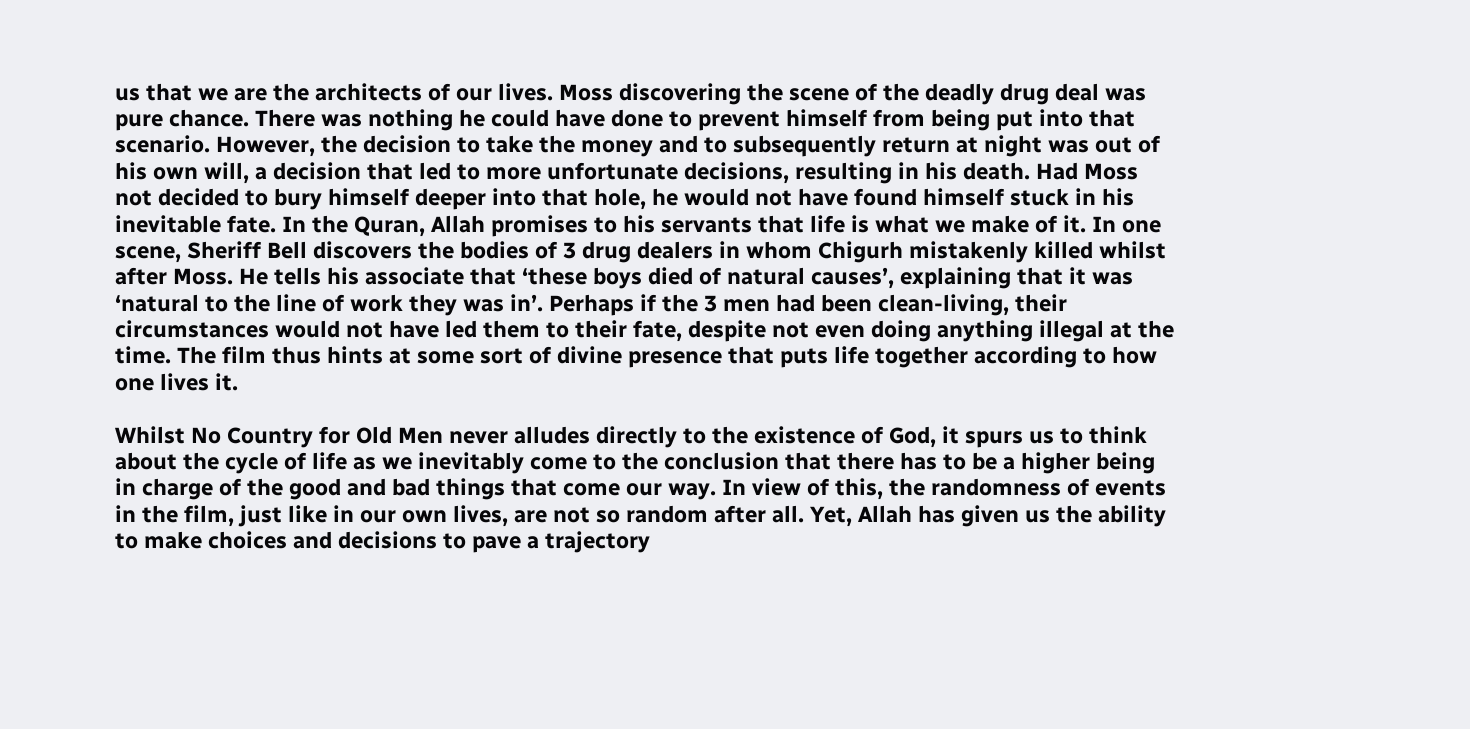us that we are the architects of our lives. Moss discovering the scene of the deadly drug deal was pure chance. There was nothing he could have done to prevent himself from being put into that scenario. However, the decision to take the money and to subsequently return at night was out of his own will, a decision that led to more unfortunate decisions, resulting in his death. Had Moss not decided to bury himself deeper into that hole, he would not have found himself stuck in his inevitable fate. In the Quran, Allah promises to his servants that life is what we make of it. In one scene, Sheriff Bell discovers the bodies of 3 drug dealers in whom Chigurh mistakenly killed whilst after Moss. He tells his associate that ‘these boys died of natural causes’, explaining that it was ‘natural to the line of work they was in’. Perhaps if the 3 men had been clean-living, their circumstances would not have led them to their fate, despite not even doing anything illegal at the time. The film thus hints at some sort of divine presence that puts life together according to how one lives it.

Whilst No Country for Old Men never alludes directly to the existence of God, it spurs us to think about the cycle of life as we inevitably come to the conclusion that there has to be a higher being in charge of the good and bad things that come our way. In view of this, the randomness of events in the film, just like in our own lives, are not so random after all. Yet, Allah has given us the ability to make choices and decisions to pave a trajectory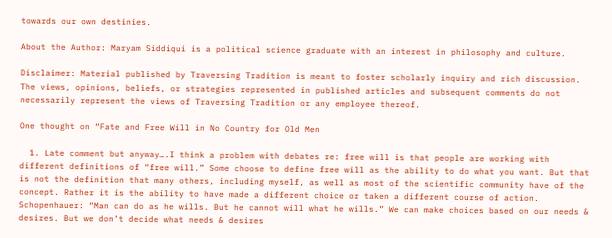towards our own destinies.

About the Author: Maryam Siddiqui is a political science graduate with an interest in philosophy and culture.

Disclaimer: Material published by Traversing Tradition is meant to foster scholarly inquiry and rich discussion. The views, opinions, beliefs, or strategies represented in published articles and subsequent comments do not necessarily represent the views of Traversing Tradition or any employee thereof.

One thought on “Fate and Free Will in No Country for Old Men

  1. Late comment but anyway….I think a problem with debates re: free will is that people are working with different definitions of “free will.” Some choose to define free will as the ability to do what you want. But that is not the definition that many others, including myself, as well as most of the scientific community have of the concept. Rather it is the ability to have made a different choice or taken a different course of action. Schopenhauer: “Man can do as he wills. But he cannot will what he wills.” We can make choices based on our needs & desires. But we don’t decide what needs & desires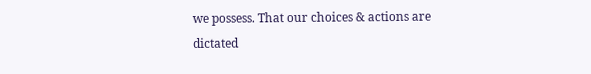we possess. That our choices & actions are dictated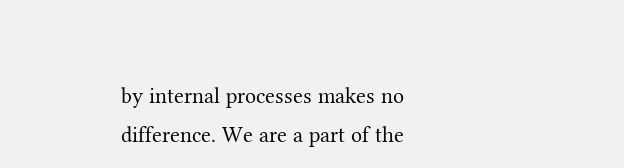by internal processes makes no difference. We are a part of the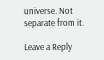universe. Not separate from it.

Leave a Reply